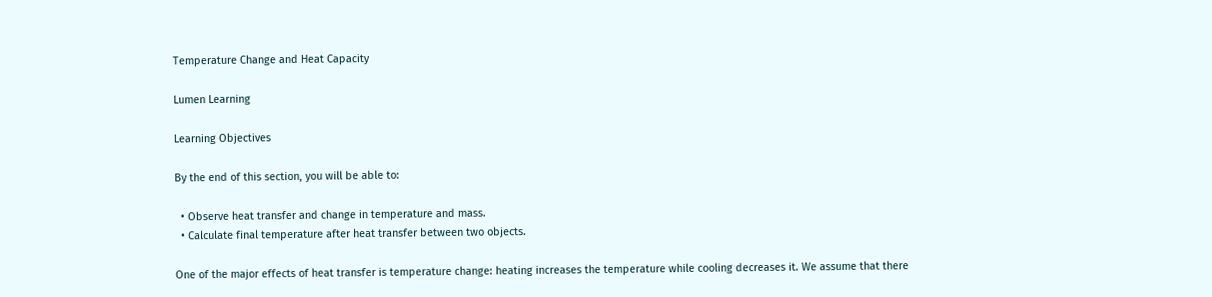Temperature Change and Heat Capacity

Lumen Learning

Learning Objectives

By the end of this section, you will be able to:

  • Observe heat transfer and change in temperature and mass.
  • Calculate final temperature after heat transfer between two objects.

One of the major effects of heat transfer is temperature change: heating increases the temperature while cooling decreases it. We assume that there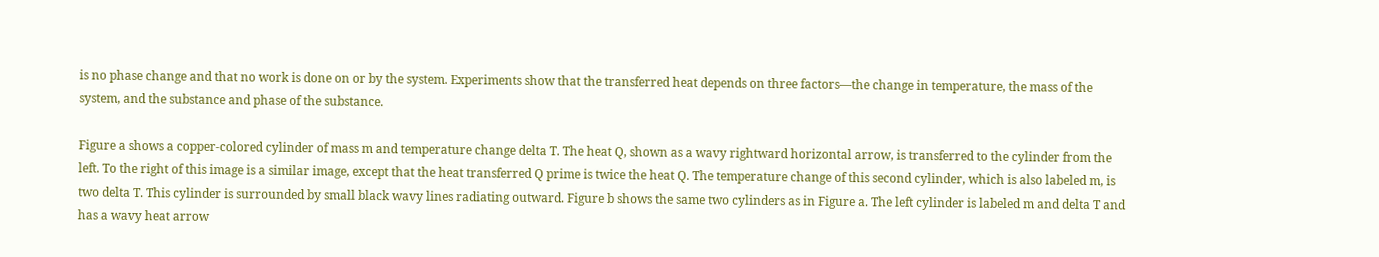is no phase change and that no work is done on or by the system. Experiments show that the transferred heat depends on three factors—the change in temperature, the mass of the system, and the substance and phase of the substance.

Figure a shows a copper-colored cylinder of mass m and temperature change delta T. The heat Q, shown as a wavy rightward horizontal arrow, is transferred to the cylinder from the left. To the right of this image is a similar image, except that the heat transferred Q prime is twice the heat Q. The temperature change of this second cylinder, which is also labeled m, is two delta T. This cylinder is surrounded by small black wavy lines radiating outward. Figure b shows the same two cylinders as in Figure a. The left cylinder is labeled m and delta T and has a wavy heat arrow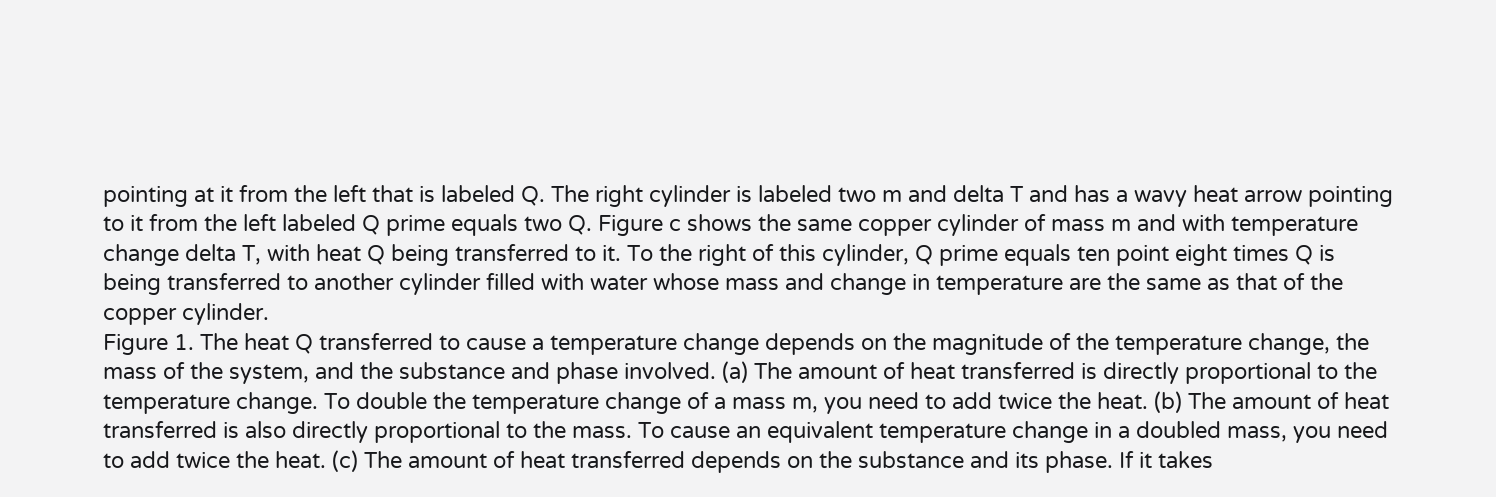pointing at it from the left that is labeled Q. The right cylinder is labeled two m and delta T and has a wavy heat arrow pointing to it from the left labeled Q prime equals two Q. Figure c shows the same copper cylinder of mass m and with temperature change delta T, with heat Q being transferred to it. To the right of this cylinder, Q prime equals ten point eight times Q is being transferred to another cylinder filled with water whose mass and change in temperature are the same as that of the copper cylinder.
Figure 1. The heat Q transferred to cause a temperature change depends on the magnitude of the temperature change, the mass of the system, and the substance and phase involved. (a) The amount of heat transferred is directly proportional to the temperature change. To double the temperature change of a mass m, you need to add twice the heat. (b) The amount of heat transferred is also directly proportional to the mass. To cause an equivalent temperature change in a doubled mass, you need to add twice the heat. (c) The amount of heat transferred depends on the substance and its phase. If it takes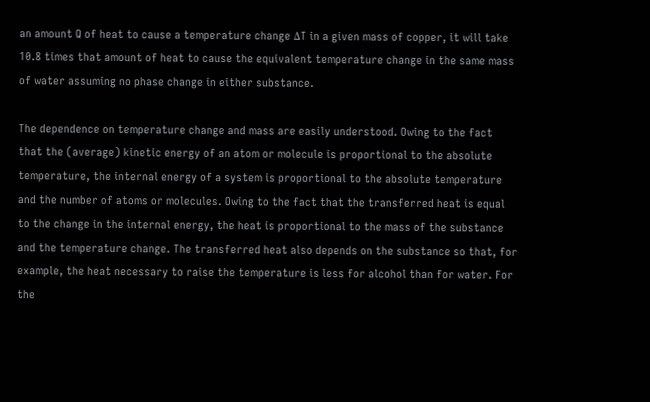an amount Q of heat to cause a temperature change ΔT in a given mass of copper, it will take 10.8 times that amount of heat to cause the equivalent temperature change in the same mass of water assuming no phase change in either substance.

The dependence on temperature change and mass are easily understood. Owing to the fact that the (average) kinetic energy of an atom or molecule is proportional to the absolute temperature, the internal energy of a system is proportional to the absolute temperature and the number of atoms or molecules. Owing to the fact that the transferred heat is equal to the change in the internal energy, the heat is proportional to the mass of the substance and the temperature change. The transferred heat also depends on the substance so that, for example, the heat necessary to raise the temperature is less for alcohol than for water. For the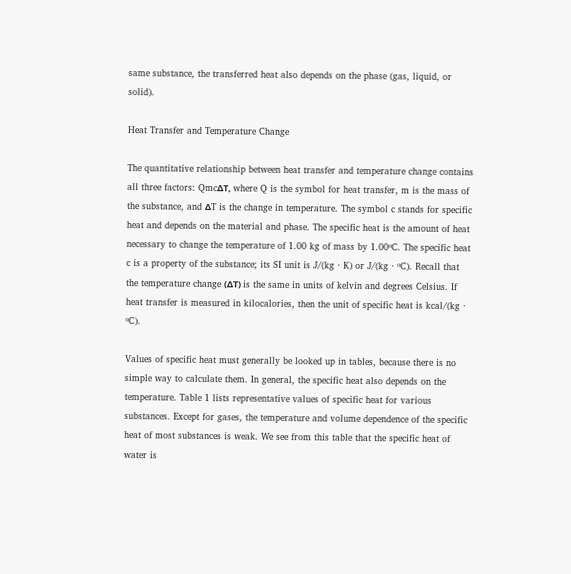same substance, the transferred heat also depends on the phase (gas, liquid, or solid).

Heat Transfer and Temperature Change

The quantitative relationship between heat transfer and temperature change contains all three factors: QmcΔT, where Q is the symbol for heat transfer, m is the mass of the substance, and ΔT is the change in temperature. The symbol c stands for specific heat and depends on the material and phase. The specific heat is the amount of heat necessary to change the temperature of 1.00 kg of mass by 1.00ºC. The specific heat c is a property of the substance; its SI unit is J/(kg ⋅ K) or J/(kg ⋅ ºC). Recall that the temperature change (ΔT) is the same in units of kelvin and degrees Celsius. If heat transfer is measured in kilocalories, then the unit of specific heat is kcal/(kg ⋅ ºC).

Values of specific heat must generally be looked up in tables, because there is no simple way to calculate them. In general, the specific heat also depends on the temperature. Table 1 lists representative values of specific heat for various substances. Except for gases, the temperature and volume dependence of the specific heat of most substances is weak. We see from this table that the specific heat of water is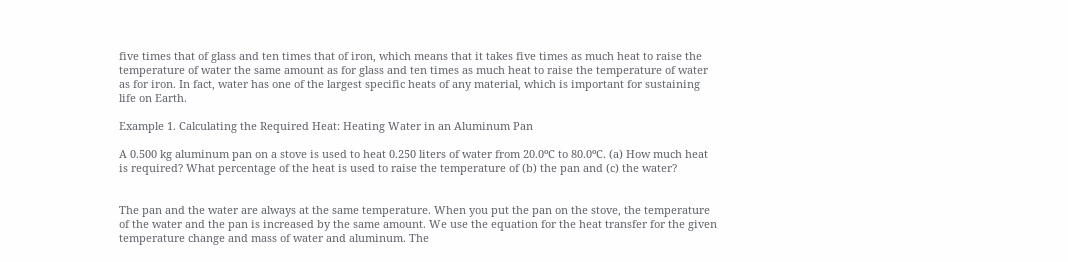five times that of glass and ten times that of iron, which means that it takes five times as much heat to raise the temperature of water the same amount as for glass and ten times as much heat to raise the temperature of water as for iron. In fact, water has one of the largest specific heats of any material, which is important for sustaining life on Earth.

Example 1. Calculating the Required Heat: Heating Water in an Aluminum Pan

A 0.500 kg aluminum pan on a stove is used to heat 0.250 liters of water from 20.0ºC to 80.0ºC. (a) How much heat is required? What percentage of the heat is used to raise the temperature of (b) the pan and (c) the water?


The pan and the water are always at the same temperature. When you put the pan on the stove, the temperature of the water and the pan is increased by the same amount. We use the equation for the heat transfer for the given temperature change and mass of water and aluminum. The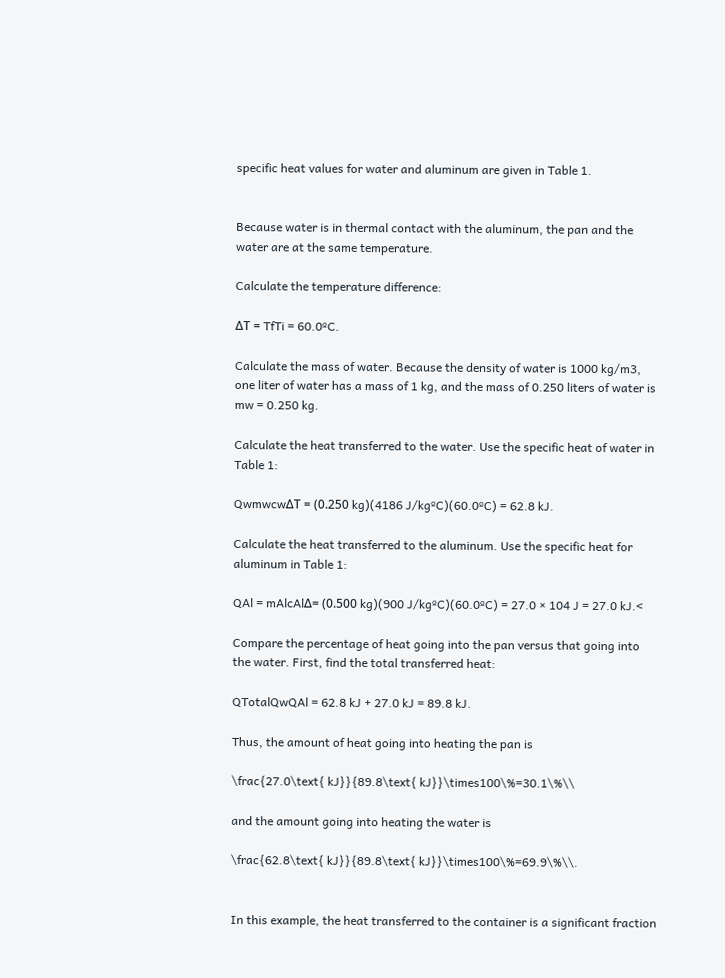specific heat values for water and aluminum are given in Table 1.


Because water is in thermal contact with the aluminum, the pan and the water are at the same temperature.

Calculate the temperature difference:

ΔT = TfTi = 60.0ºC.

Calculate the mass of water. Because the density of water is 1000 kg/m3, one liter of water has a mass of 1 kg, and the mass of 0.250 liters of water is mw = 0.250 kg.

Calculate the heat transferred to the water. Use the specific heat of water in Table 1:

QwmwcwΔT = (0.250 kg)(4186 J/kgºC)(60.0ºC) = 62.8 kJ.

Calculate the heat transferred to the aluminum. Use the specific heat for aluminum in Table 1:

QAl = mAlcAlΔ= (0.500 kg)(900 J/kgºC)(60.0ºC) = 27.0 × 104 J = 27.0 kJ.<

Compare the percentage of heat going into the pan versus that going into the water. First, find the total transferred heat:

QTotalQwQAl = 62.8 kJ + 27.0 kJ = 89.8 kJ.

Thus, the amount of heat going into heating the pan is

\frac{27.0\text{ kJ}}{89.8\text{ kJ}}\times100\%=30.1\%\\

and the amount going into heating the water is

\frac{62.8\text{ kJ}}{89.8\text{ kJ}}\times100\%=69.9\%\\.


In this example, the heat transferred to the container is a significant fraction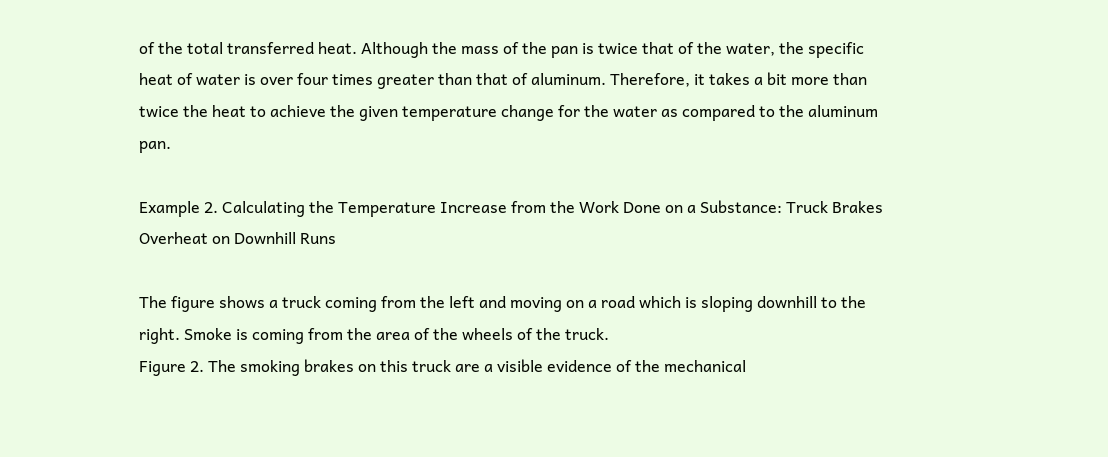of the total transferred heat. Although the mass of the pan is twice that of the water, the specific heat of water is over four times greater than that of aluminum. Therefore, it takes a bit more than twice the heat to achieve the given temperature change for the water as compared to the aluminum pan.

Example 2. Calculating the Temperature Increase from the Work Done on a Substance: Truck Brakes Overheat on Downhill Runs

The figure shows a truck coming from the left and moving on a road which is sloping downhill to the right. Smoke is coming from the area of the wheels of the truck.
Figure 2. The smoking brakes on this truck are a visible evidence of the mechanical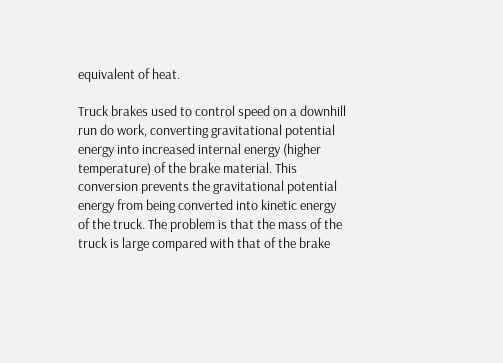equivalent of heat.

Truck brakes used to control speed on a downhill run do work, converting gravitational potential energy into increased internal energy (higher temperature) of the brake material. This conversion prevents the gravitational potential energy from being converted into kinetic energy of the truck. The problem is that the mass of the truck is large compared with that of the brake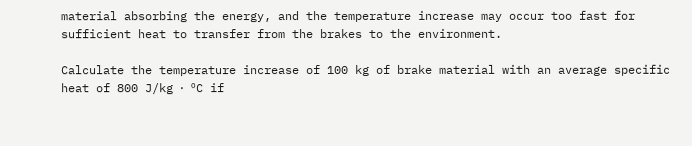material absorbing the energy, and the temperature increase may occur too fast for sufficient heat to transfer from the brakes to the environment.

Calculate the temperature increase of 100 kg of brake material with an average specific heat of 800 J/kg ⋅ ºC if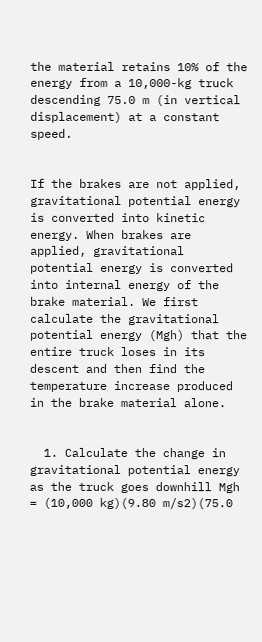the material retains 10% of the energy from a 10,000-kg truck descending 75.0 m (in vertical displacement) at a constant speed.


If the brakes are not applied, gravitational potential energy is converted into kinetic energy. When brakes are applied, gravitational potential energy is converted into internal energy of the brake material. We first calculate the gravitational potential energy (Mgh) that the entire truck loses in its descent and then find the temperature increase produced in the brake material alone.


  1. Calculate the change in gravitational potential energy as the truck goes downhill Mgh = (10,000 kg)(9.80 m/s2)(75.0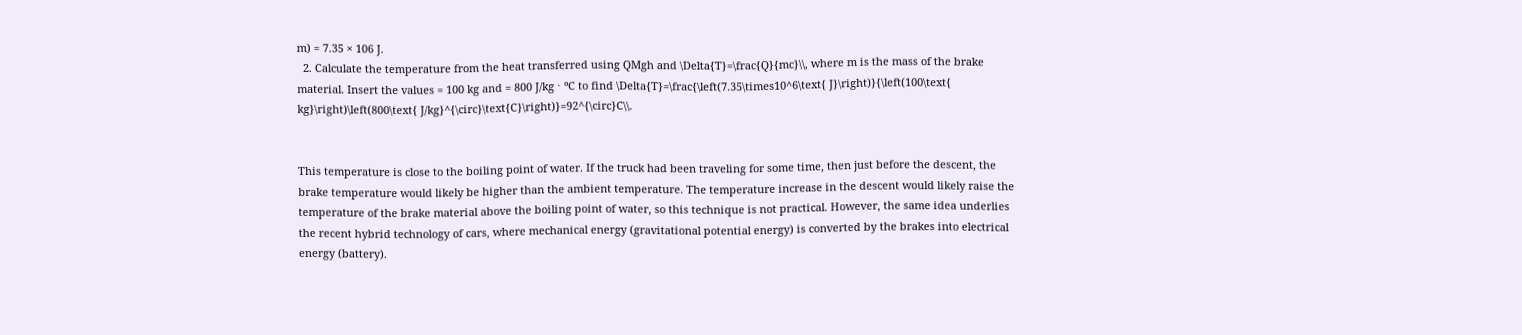m) = 7.35 × 106 J.
  2. Calculate the temperature from the heat transferred using QMgh and \Delta{T}=\frac{Q}{mc}\\, where m is the mass of the brake material. Insert the values = 100 kg and = 800 J/kg ⋅ ºC to find \Delta{T}=\frac{\left(7.35\times10^6\text{ J}\right)}{\left(100\text{ kg}\right)\left(800\text{ J/kg}^{\circ}\text{C}\right)}=92^{\circ}C\\.


This temperature is close to the boiling point of water. If the truck had been traveling for some time, then just before the descent, the brake temperature would likely be higher than the ambient temperature. The temperature increase in the descent would likely raise the temperature of the brake material above the boiling point of water, so this technique is not practical. However, the same idea underlies the recent hybrid technology of cars, where mechanical energy (gravitational potential energy) is converted by the brakes into electrical energy (battery).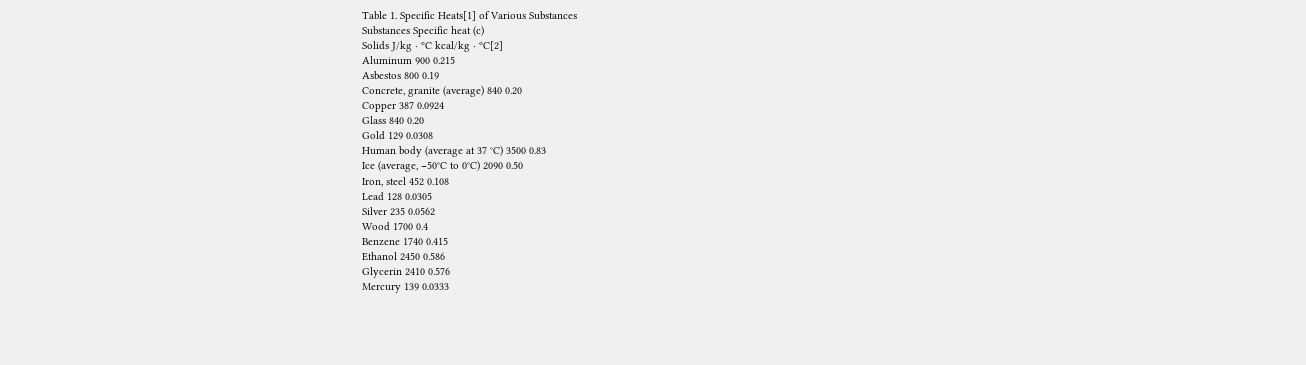Table 1. Specific Heats[1] of Various Substances
Substances Specific heat (c)
Solids J/kg ⋅ ºC kcal/kg ⋅ ºC[2]
Aluminum 900 0.215
Asbestos 800 0.19
Concrete, granite (average) 840 0.20
Copper 387 0.0924
Glass 840 0.20
Gold 129 0.0308
Human body (average at 37 °C) 3500 0.83
Ice (average, −50°C to 0°C) 2090 0.50
Iron, steel 452 0.108
Lead 128 0.0305
Silver 235 0.0562
Wood 1700 0.4
Benzene 1740 0.415
Ethanol 2450 0.586
Glycerin 2410 0.576
Mercury 139 0.0333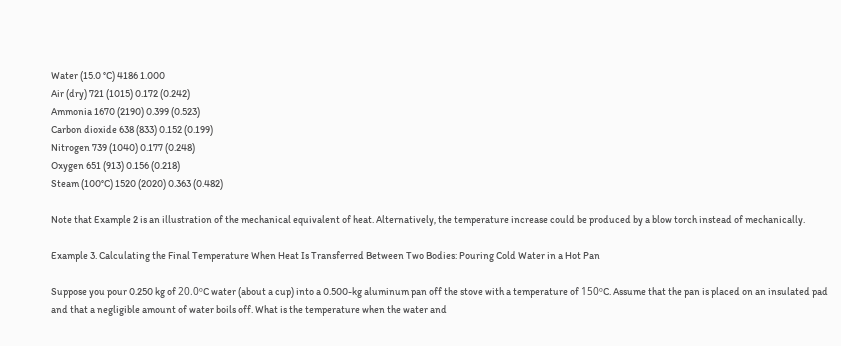Water (15.0 °C) 4186 1.000
Air (dry) 721 (1015) 0.172 (0.242)
Ammonia 1670 (2190) 0.399 (0.523)
Carbon dioxide 638 (833) 0.152 (0.199)
Nitrogen 739 (1040) 0.177 (0.248)
Oxygen 651 (913) 0.156 (0.218)
Steam (100°C) 1520 (2020) 0.363 (0.482)

Note that Example 2 is an illustration of the mechanical equivalent of heat. Alternatively, the temperature increase could be produced by a blow torch instead of mechanically.

Example 3. Calculating the Final Temperature When Heat Is Transferred Between Two Bodies: Pouring Cold Water in a Hot Pan

Suppose you pour 0.250 kg of 20.0ºC water (about a cup) into a 0.500-kg aluminum pan off the stove with a temperature of 150ºC. Assume that the pan is placed on an insulated pad and that a negligible amount of water boils off. What is the temperature when the water and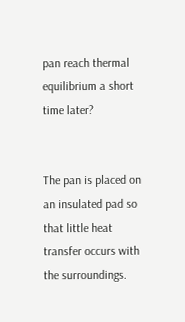pan reach thermal equilibrium a short time later?


The pan is placed on an insulated pad so that little heat transfer occurs with the surroundings.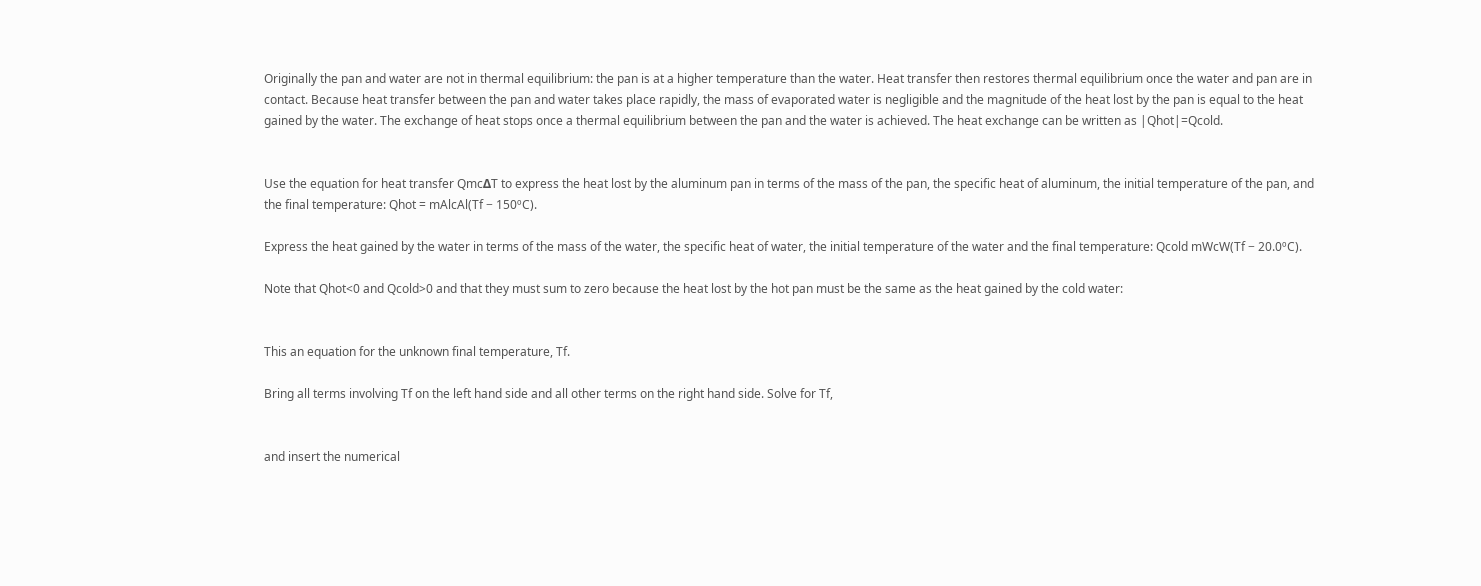Originally the pan and water are not in thermal equilibrium: the pan is at a higher temperature than the water. Heat transfer then restores thermal equilibrium once the water and pan are in contact. Because heat transfer between the pan and water takes place rapidly, the mass of evaporated water is negligible and the magnitude of the heat lost by the pan is equal to the heat gained by the water. The exchange of heat stops once a thermal equilibrium between the pan and the water is achieved. The heat exchange can be written as |Qhot|=Qcold.


Use the equation for heat transfer QmcΔT to express the heat lost by the aluminum pan in terms of the mass of the pan, the specific heat of aluminum, the initial temperature of the pan, and the final temperature: Qhot = mAlcAl(Tf − 150ºC).

Express the heat gained by the water in terms of the mass of the water, the specific heat of water, the initial temperature of the water and the final temperature: Qcold mWcW(Tf − 20.0ºC).

Note that Qhot<0 and Qcold>0 and that they must sum to zero because the heat lost by the hot pan must be the same as the heat gained by the cold water:


This an equation for the unknown final temperature, Tf.

Bring all terms involving Tf on the left hand side and all other terms on the right hand side. Solve for Tf,


and insert the numerical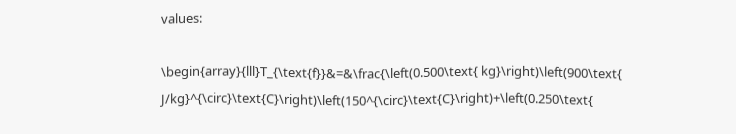values:

\begin{array}{lll}T_{\text{f}}&=&\frac{\left(0.500\text{ kg}\right)\left(900\text{ J/kg}^{\circ}\text{C}\right)\left(150^{\circ}\text{C}\right)+\left(0.250\text{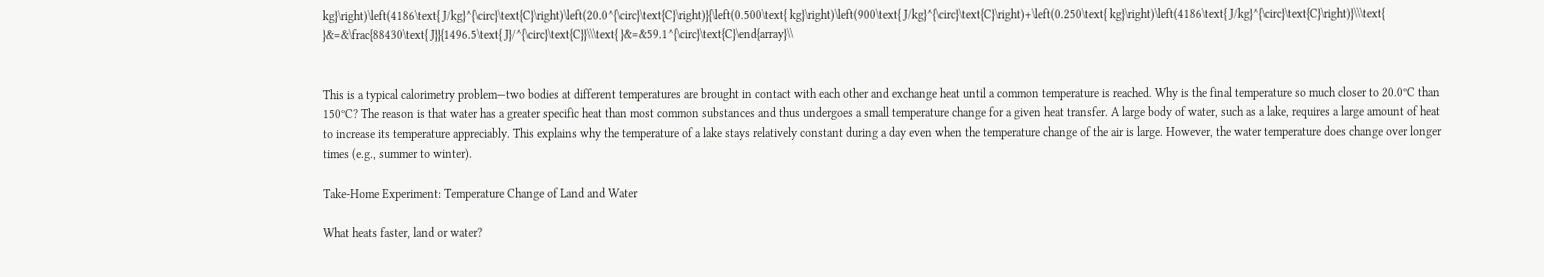kg}\right)\left(4186\text{ J/kg}^{\circ}\text{C}\right)\left(20.0^{\circ}\text{C}\right)}{\left(0.500\text{ kg}\right)\left(900\text{ J/kg}^{\circ}\text{C}\right)+\left(0.250\text{ kg}\right)\left(4186\text{ J/kg}^{\circ}\text{C}\right)}\\\text{ }&=&\frac{88430\text{ J}}{1496.5\text{ J}/^{\circ}\text{C}}\\\text{ }&=&59.1^{\circ}\text{C}\end{array}\\


This is a typical calorimetry problem—two bodies at different temperatures are brought in contact with each other and exchange heat until a common temperature is reached. Why is the final temperature so much closer to 20.0ºC than 150ºC? The reason is that water has a greater specific heat than most common substances and thus undergoes a small temperature change for a given heat transfer. A large body of water, such as a lake, requires a large amount of heat to increase its temperature appreciably. This explains why the temperature of a lake stays relatively constant during a day even when the temperature change of the air is large. However, the water temperature does change over longer times (e.g., summer to winter).

Take-Home Experiment: Temperature Change of Land and Water

What heats faster, land or water?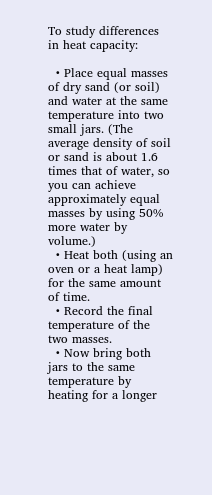To study differences in heat capacity:

  • Place equal masses of dry sand (or soil) and water at the same temperature into two small jars. (The average density of soil or sand is about 1.6 times that of water, so you can achieve approximately equal masses by using 50% more water by volume.)
  • Heat both (using an oven or a heat lamp) for the same amount of time.
  • Record the final temperature of the two masses.
  • Now bring both jars to the same temperature by heating for a longer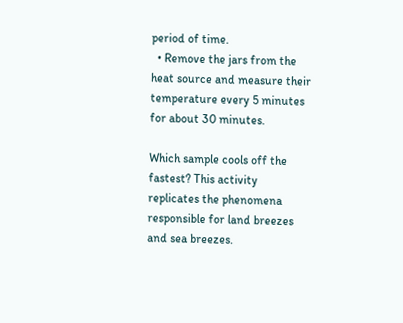period of time.
  • Remove the jars from the heat source and measure their temperature every 5 minutes for about 30 minutes.

Which sample cools off the fastest? This activity replicates the phenomena responsible for land breezes and sea breezes.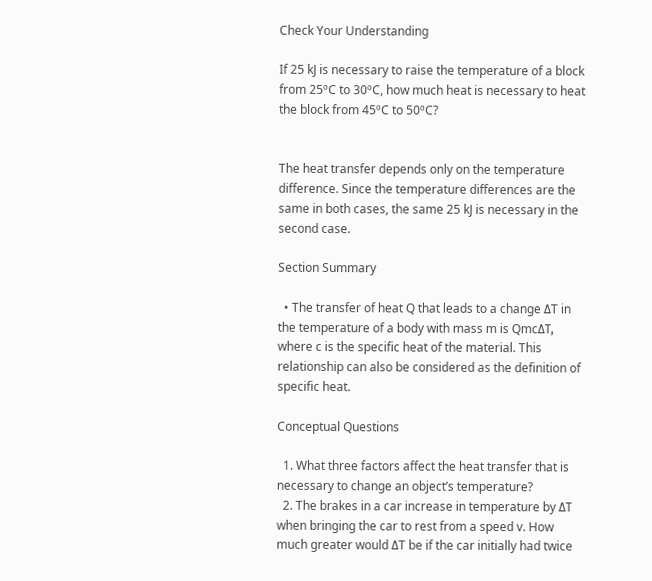Check Your Understanding

If 25 kJ is necessary to raise the temperature of a block from 25ºC to 30ºC, how much heat is necessary to heat the block from 45ºC to 50ºC?


The heat transfer depends only on the temperature difference. Since the temperature differences are the same in both cases, the same 25 kJ is necessary in the second case.

Section Summary

  • The transfer of heat Q that leads to a change ΔT in the temperature of a body with mass m is QmcΔT, where c is the specific heat of the material. This relationship can also be considered as the definition of specific heat.

Conceptual Questions

  1. What three factors affect the heat transfer that is necessary to change an object’s temperature?
  2. The brakes in a car increase in temperature by ΔT when bringing the car to rest from a speed v. How much greater would ΔT be if the car initially had twice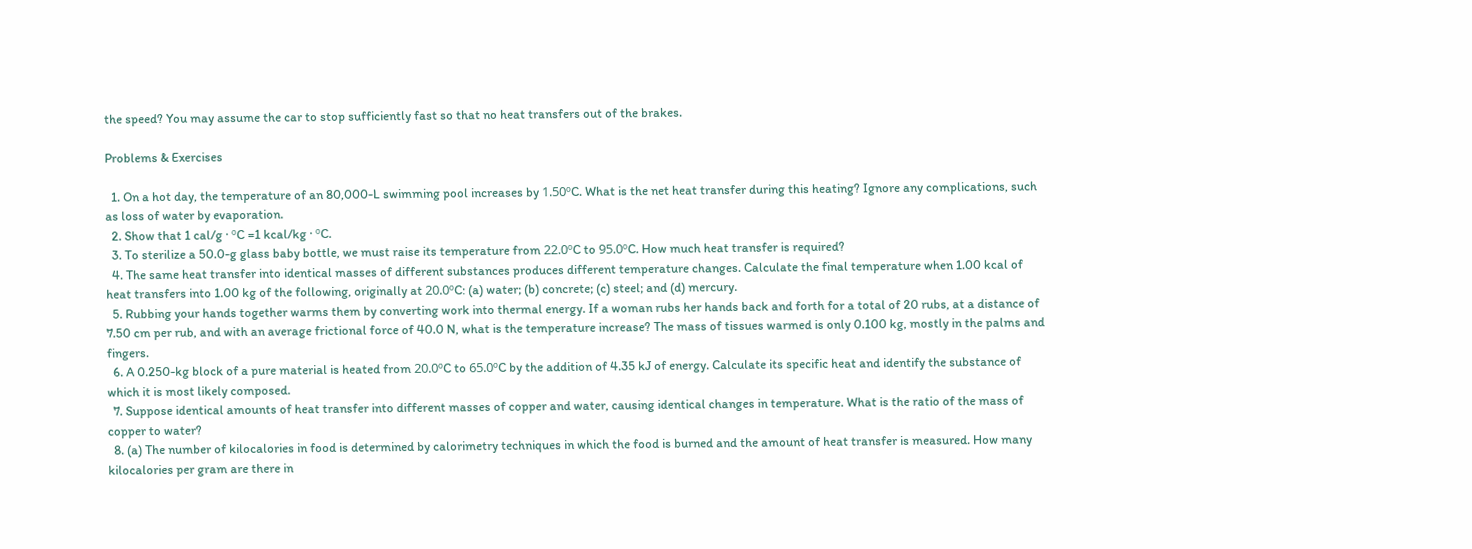the speed? You may assume the car to stop sufficiently fast so that no heat transfers out of the brakes.

Problems & Exercises

  1. On a hot day, the temperature of an 80,000-L swimming pool increases by 1.50ºC. What is the net heat transfer during this heating? Ignore any complications, such as loss of water by evaporation.
  2. Show that 1 cal/g · ºC =1 kcal/kg · ºC.
  3. To sterilize a 50.0-g glass baby bottle, we must raise its temperature from 22.0ºC to 95.0ºC. How much heat transfer is required?
  4. The same heat transfer into identical masses of different substances produces different temperature changes. Calculate the final temperature when 1.00 kcal of heat transfers into 1.00 kg of the following, originally at 20.0ºC: (a) water; (b) concrete; (c) steel; and (d) mercury.
  5. Rubbing your hands together warms them by converting work into thermal energy. If a woman rubs her hands back and forth for a total of 20 rubs, at a distance of 7.50 cm per rub, and with an average frictional force of 40.0 N, what is the temperature increase? The mass of tissues warmed is only 0.100 kg, mostly in the palms and fingers.
  6. A 0.250-kg block of a pure material is heated from 20.0ºC to 65.0ºC by the addition of 4.35 kJ of energy. Calculate its specific heat and identify the substance of which it is most likely composed.
  7. Suppose identical amounts of heat transfer into different masses of copper and water, causing identical changes in temperature. What is the ratio of the mass of copper to water?
  8. (a) The number of kilocalories in food is determined by calorimetry techniques in which the food is burned and the amount of heat transfer is measured. How many kilocalories per gram are there in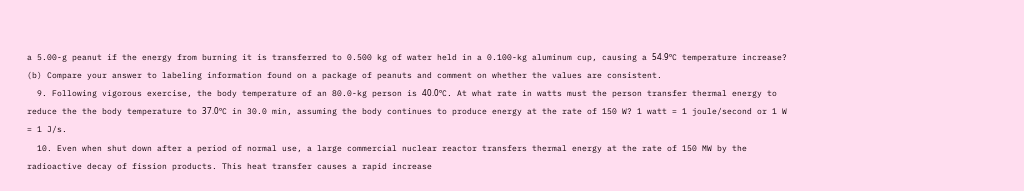a 5.00-g peanut if the energy from burning it is transferred to 0.500 kg of water held in a 0.100-kg aluminum cup, causing a 54.9ºC temperature increase? (b) Compare your answer to labeling information found on a package of peanuts and comment on whether the values are consistent.
  9. Following vigorous exercise, the body temperature of an 80.0-kg person is 40.0ºC. At what rate in watts must the person transfer thermal energy to reduce the the body temperature to 37.0ºC in 30.0 min, assuming the body continues to produce energy at the rate of 150 W? 1 watt = 1 joule/second or 1 W = 1 J/s.
  10. Even when shut down after a period of normal use, a large commercial nuclear reactor transfers thermal energy at the rate of 150 MW by the radioactive decay of fission products. This heat transfer causes a rapid increase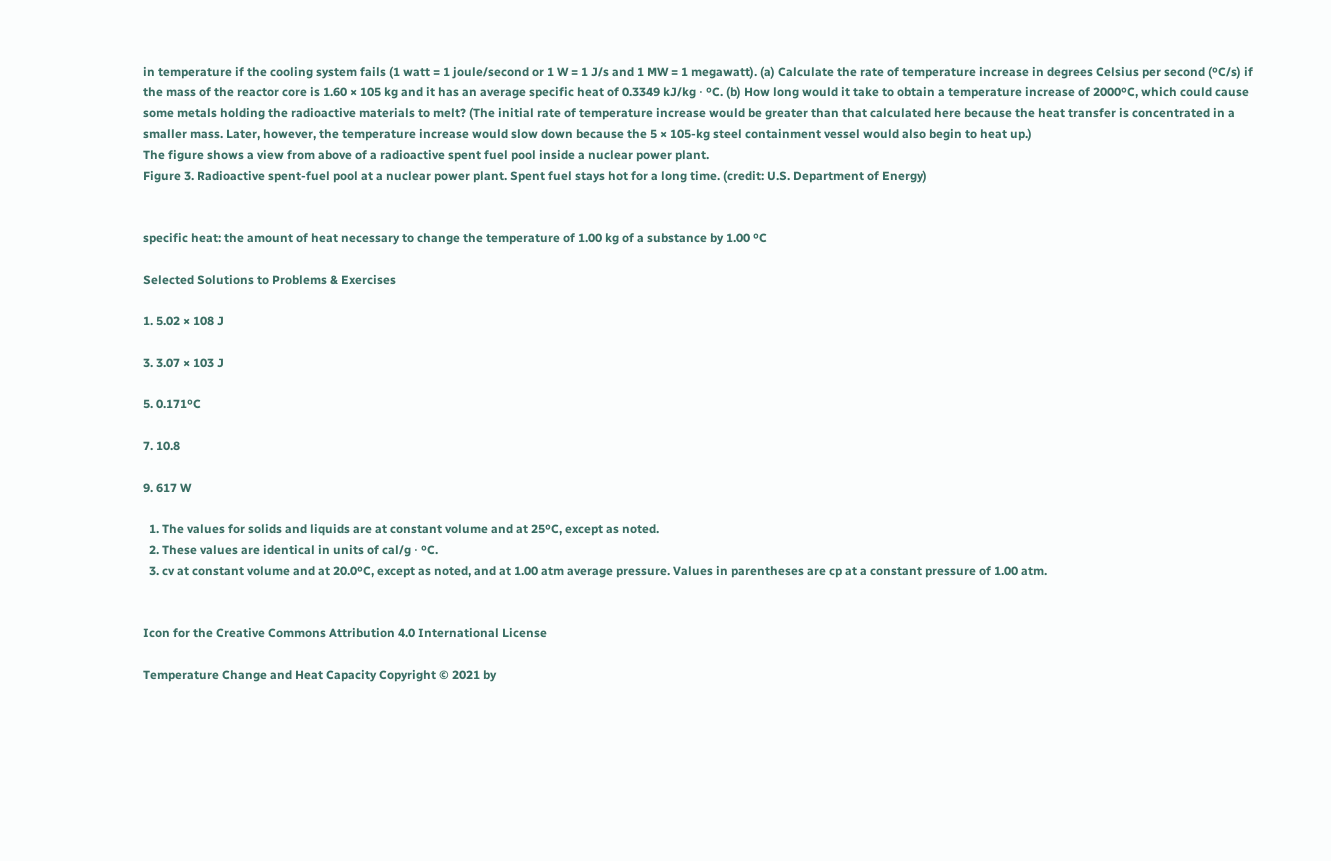in temperature if the cooling system fails (1 watt = 1 joule/second or 1 W = 1 J/s and 1 MW = 1 megawatt). (a) Calculate the rate of temperature increase in degrees Celsius per second (ºC/s) if the mass of the reactor core is 1.60 × 105 kg and it has an average specific heat of 0.3349 kJ/kg ⋅ ºC. (b) How long would it take to obtain a temperature increase of 2000ºC, which could cause some metals holding the radioactive materials to melt? (The initial rate of temperature increase would be greater than that calculated here because the heat transfer is concentrated in a smaller mass. Later, however, the temperature increase would slow down because the 5 × 105-kg steel containment vessel would also begin to heat up.)
The figure shows a view from above of a radioactive spent fuel pool inside a nuclear power plant.
Figure 3. Radioactive spent-fuel pool at a nuclear power plant. Spent fuel stays hot for a long time. (credit: U.S. Department of Energy)


specific heat: the amount of heat necessary to change the temperature of 1.00 kg of a substance by 1.00 ºC

Selected Solutions to Problems & Exercises

1. 5.02 × 108 J

3. 3.07 × 103 J

5. 0.171ºC

7. 10.8

9. 617 W

  1. The values for solids and liquids are at constant volume and at 25ºC, except as noted.
  2. These values are identical in units of cal/g ⋅ ºC.
  3. cv at constant volume and at 20.0ºC, except as noted, and at 1.00 atm average pressure. Values in parentheses are cp at a constant pressure of 1.00 atm.


Icon for the Creative Commons Attribution 4.0 International License

Temperature Change and Heat Capacity Copyright © 2021 by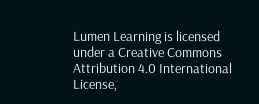Lumen Learning is licensed under a Creative Commons Attribution 4.0 International License,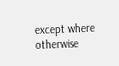except where otherwise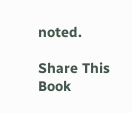noted.

Share This Book